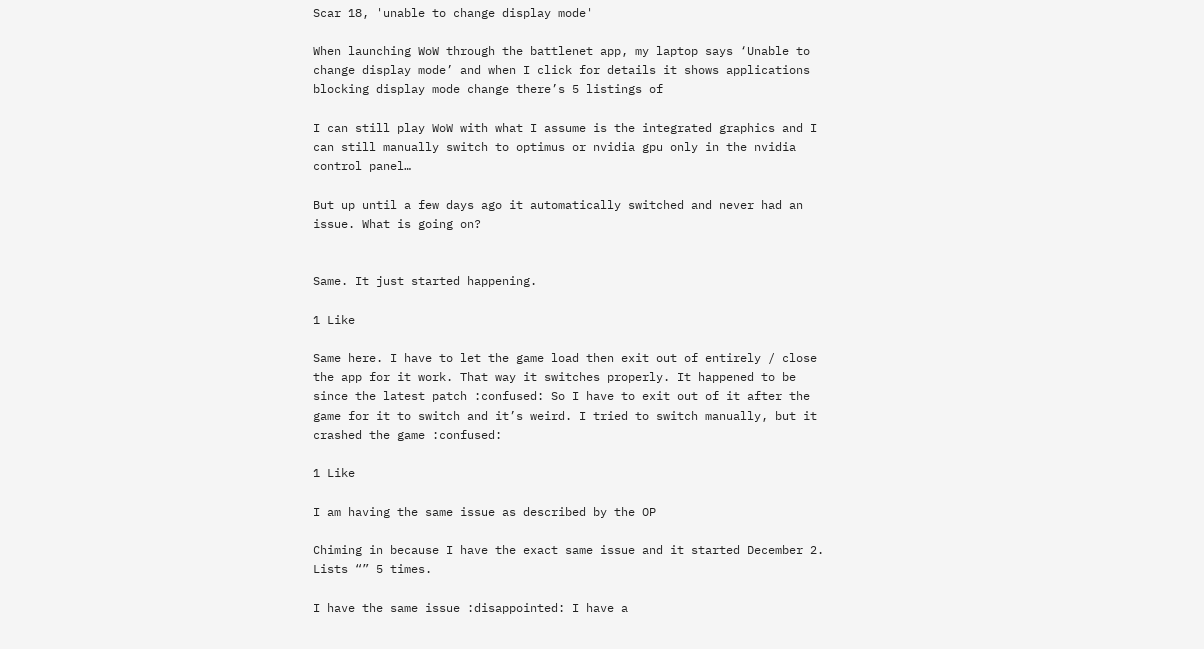Scar 18, 'unable to change display mode'

When launching WoW through the battlenet app, my laptop says ‘Unable to change display mode’ and when I click for details it shows applications blocking display mode change there’s 5 listings of

I can still play WoW with what I assume is the integrated graphics and I can still manually switch to optimus or nvidia gpu only in the nvidia control panel…

But up until a few days ago it automatically switched and never had an issue. What is going on?


Same. It just started happening.

1 Like

Same here. I have to let the game load then exit out of entirely / close the app for it work. That way it switches properly. It happened to be since the latest patch :confused: So I have to exit out of it after the game for it to switch and it’s weird. I tried to switch manually, but it crashed the game :confused:

1 Like

I am having the same issue as described by the OP

Chiming in because I have the exact same issue and it started December 2. Lists “” 5 times.

I have the same issue :disappointed: I have a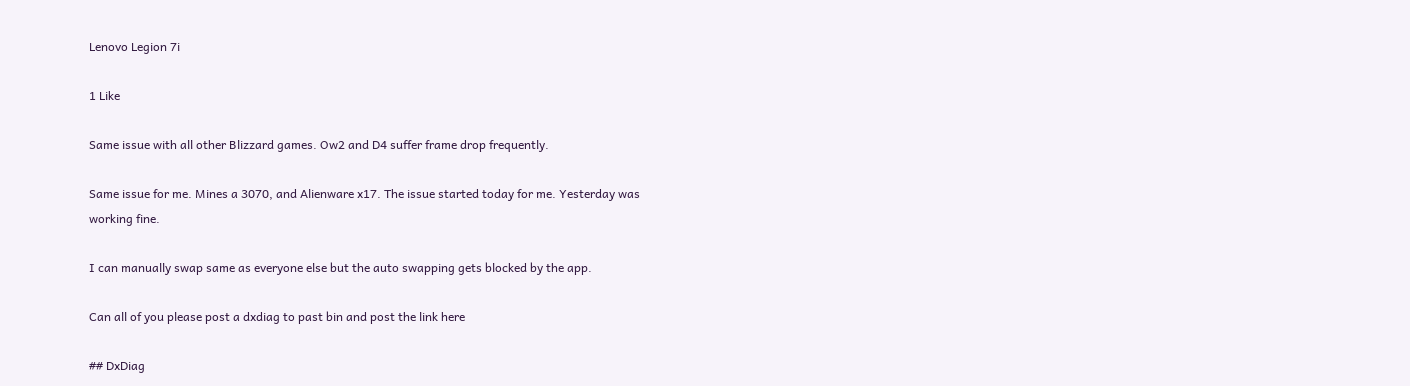Lenovo Legion 7i

1 Like

Same issue with all other Blizzard games. Ow2 and D4 suffer frame drop frequently.

Same issue for me. Mines a 3070, and Alienware x17. The issue started today for me. Yesterday was working fine.

I can manually swap same as everyone else but the auto swapping gets blocked by the app.

Can all of you please post a dxdiag to past bin and post the link here

## DxDiag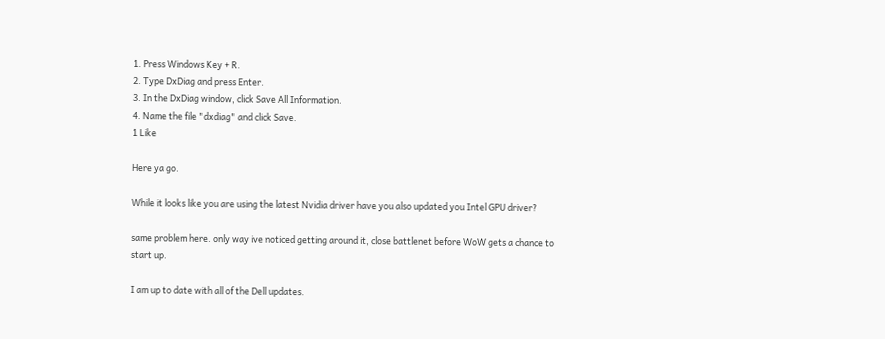1. Press Windows Key + R.
2. Type DxDiag and press Enter.
3. In the DxDiag window, click Save All Information.
4. Name the file "dxdiag" and click Save.
1 Like

Here ya go.

While it looks like you are using the latest Nvidia driver have you also updated you Intel GPU driver?

same problem here. only way ive noticed getting around it, close battlenet before WoW gets a chance to start up.

I am up to date with all of the Dell updates.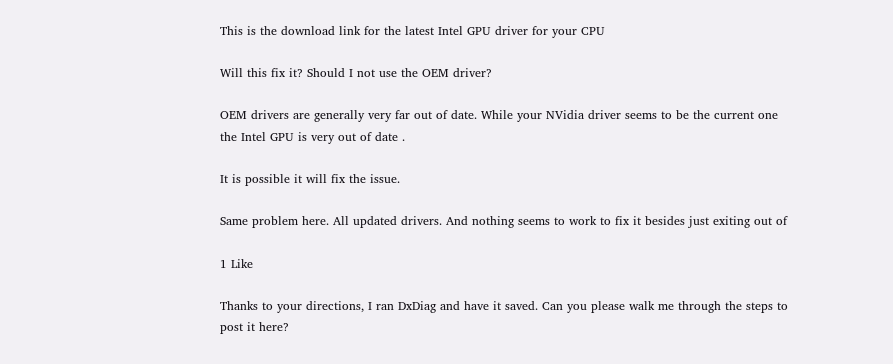This is the download link for the latest Intel GPU driver for your CPU

Will this fix it? Should I not use the OEM driver?

OEM drivers are generally very far out of date. While your NVidia driver seems to be the current one the Intel GPU is very out of date .

It is possible it will fix the issue.

Same problem here. All updated drivers. And nothing seems to work to fix it besides just exiting out of

1 Like

Thanks to your directions, I ran DxDiag and have it saved. Can you please walk me through the steps to post it here?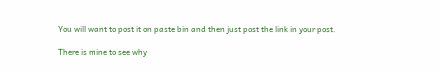You will want to post it on paste bin and then just post the link in your post.

There is mine to see why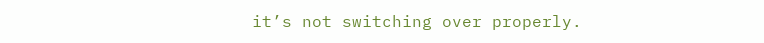it’s not switching over properly.